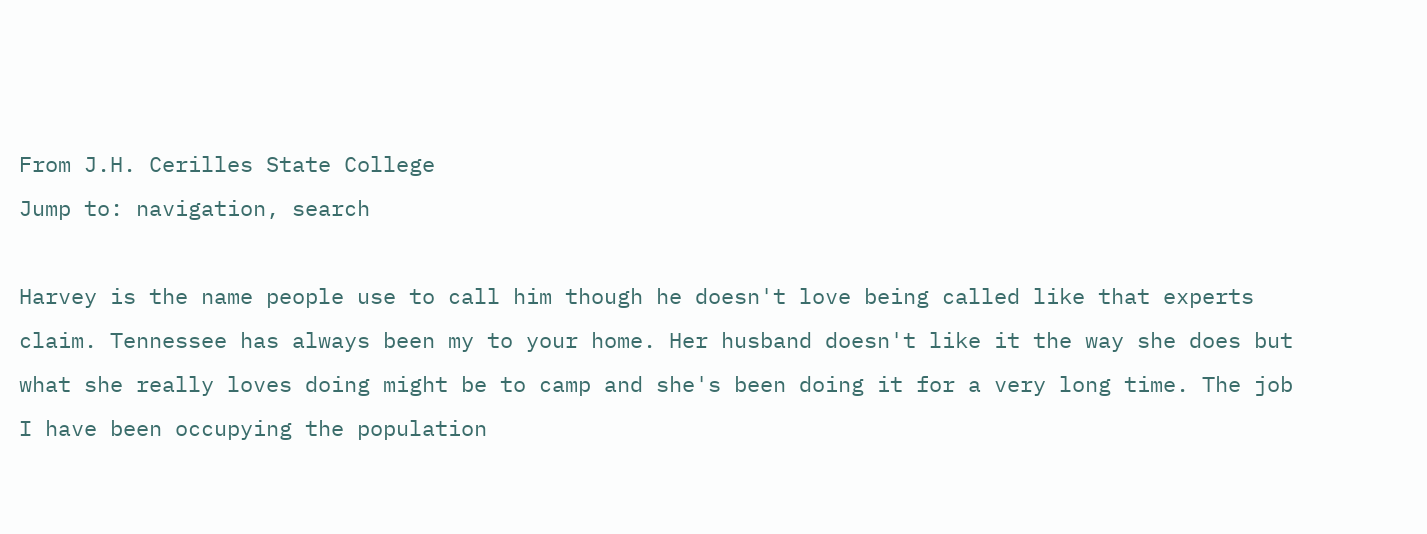From J.H. Cerilles State College
Jump to: navigation, search

Harvey is the name people use to call him though he doesn't love being called like that experts claim. Tennessee has always been my to your home. Her husband doesn't like it the way she does but what she really loves doing might be to camp and she's been doing it for a very long time. The job I have been occupying the population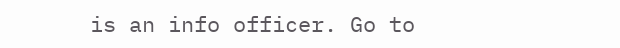is an info officer. Go to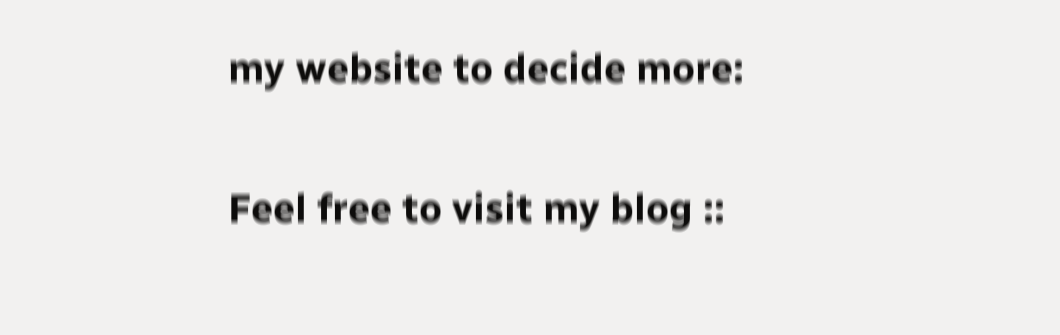my website to decide more:

Feel free to visit my blog ::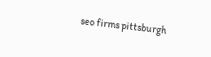seo firms pittsburgh